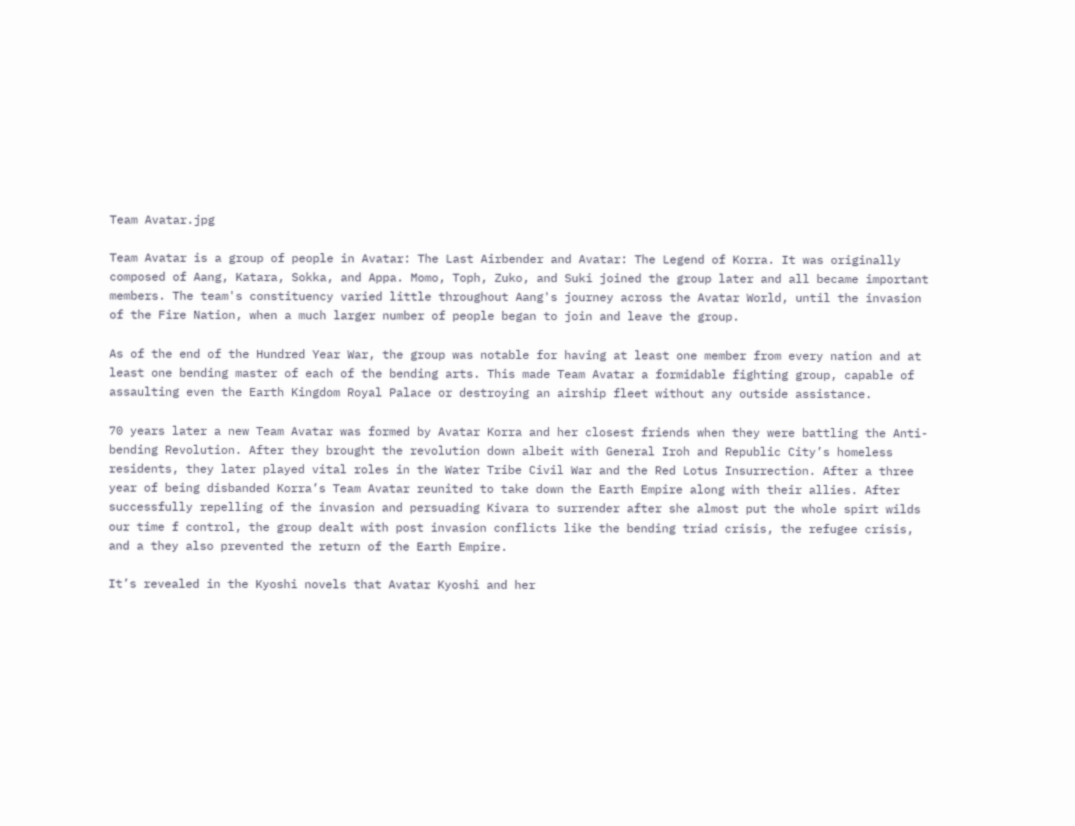Team Avatar.jpg

Team Avatar is a group of people in Avatar: The Last Airbender and Avatar: The Legend of Korra. It was originally composed of Aang, Katara, Sokka, and Appa. Momo, Toph, Zuko, and Suki joined the group later and all became important members. The team's constituency varied little throughout Aang's journey across the Avatar World, until the invasion of the Fire Nation, when a much larger number of people began to join and leave the group.

As of the end of the Hundred Year War, the group was notable for having at least one member from every nation and at least one bending master of each of the bending arts. This made Team Avatar a formidable fighting group, capable of assaulting even the Earth Kingdom Royal Palace or destroying an airship fleet without any outside assistance.

70 years later a new Team Avatar was formed by Avatar Korra and her closest friends when they were battling the Anti-bending Revolution. After they brought the revolution down albeit with General Iroh and Republic City’s homeless residents, they later played vital roles in the Water Tribe Civil War and the Red Lotus Insurrection. After a three year of being disbanded Korra’s Team Avatar reunited to take down the Earth Empire along with their allies. After successfully repelling of the invasion and persuading Kivara to surrender after she almost put the whole spirt wilds our time f control, the group dealt with post invasion conflicts like the bending triad crisis, the refugee crisis, and a they also prevented the return of the Earth Empire.

It’s revealed in the Kyoshi novels that Avatar Kyoshi and her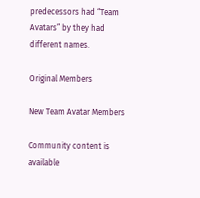predecessors had “Team Avatars” by they had different names.

Original Members

New Team Avatar Members

Community content is available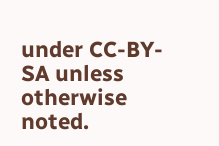under CC-BY-SA unless otherwise noted.